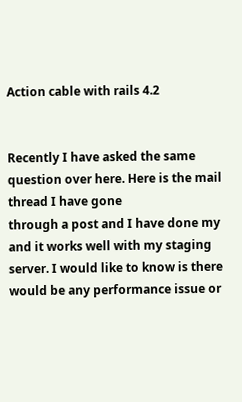Action cable with rails 4.2


Recently I have asked the same question over here. Here is the mail
thread I have gone
through a post and I have done my
and it works well with my staging server. I would like to know is there
would be any performance issue or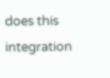does this integration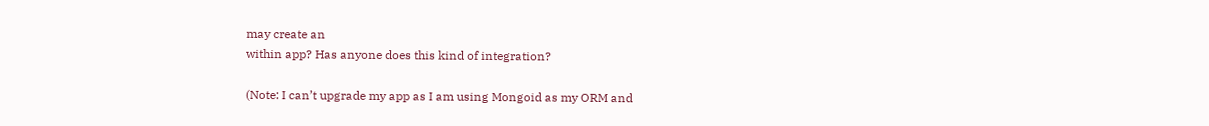may create an
within app? Has anyone does this kind of integration?

(Note: I can’t upgrade my app as I am using Mongoid as my ORM and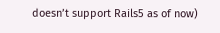doesn’t support Rails5 as of now)